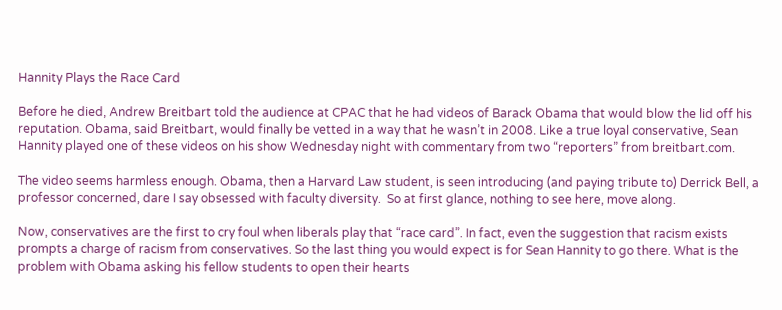Hannity Plays the Race Card

Before he died, Andrew Breitbart told the audience at CPAC that he had videos of Barack Obama that would blow the lid off his reputation. Obama, said Breitbart, would finally be vetted in a way that he wasn’t in 2008. Like a true loyal conservative, Sean Hannity played one of these videos on his show Wednesday night with commentary from two “reporters” from breitbart.com.

The video seems harmless enough. Obama, then a Harvard Law student, is seen introducing (and paying tribute to) Derrick Bell, a professor concerned, dare I say obsessed with faculty diversity.  So at first glance, nothing to see here, move along.

Now, conservatives are the first to cry foul when liberals play that “race card”. In fact, even the suggestion that racism exists prompts a charge of racism from conservatives. So the last thing you would expect is for Sean Hannity to go there. What is the problem with Obama asking his fellow students to open their hearts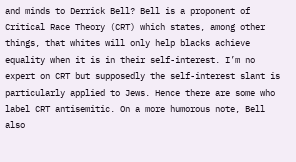and minds to Derrick Bell? Bell is a proponent of Critical Race Theory (CRT) which states, among other things, that whites will only help blacks achieve equality when it is in their self-interest. I’m no expert on CRT but supposedly the self-interest slant is particularly applied to Jews. Hence there are some who label CRT antisemitic. On a more humorous note, Bell also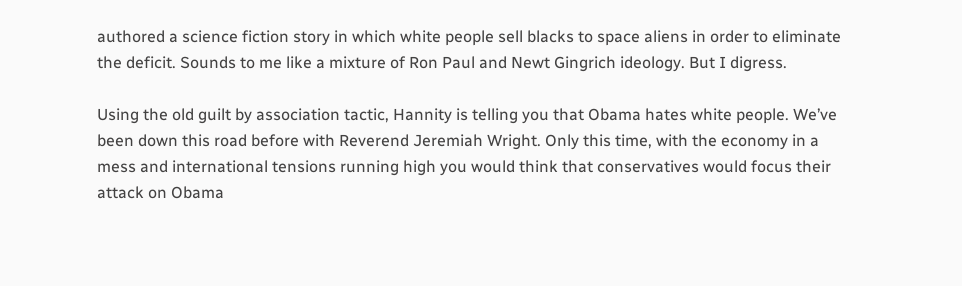authored a science fiction story in which white people sell blacks to space aliens in order to eliminate the deficit. Sounds to me like a mixture of Ron Paul and Newt Gingrich ideology. But I digress.

Using the old guilt by association tactic, Hannity is telling you that Obama hates white people. We’ve been down this road before with Reverend Jeremiah Wright. Only this time, with the economy in a mess and international tensions running high you would think that conservatives would focus their attack on Obama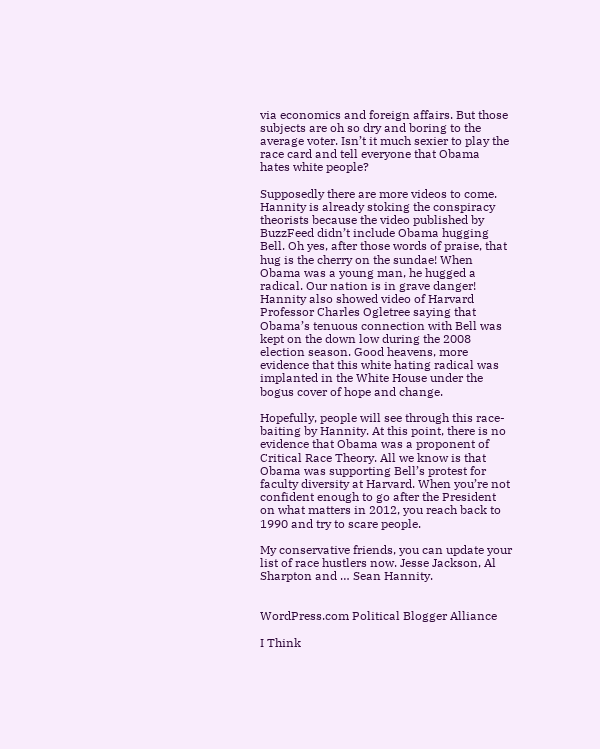via economics and foreign affairs. But those subjects are oh so dry and boring to the average voter. Isn’t it much sexier to play the race card and tell everyone that Obama hates white people?

Supposedly there are more videos to come. Hannity is already stoking the conspiracy theorists because the video published by BuzzFeed didn’t include Obama hugging Bell. Oh yes, after those words of praise, that hug is the cherry on the sundae! When Obama was a young man, he hugged a radical. Our nation is in grave danger! Hannity also showed video of Harvard Professor Charles Ogletree saying that Obama’s tenuous connection with Bell was kept on the down low during the 2008 election season. Good heavens, more evidence that this white hating radical was implanted in the White House under the bogus cover of hope and change.

Hopefully, people will see through this race-baiting by Hannity. At this point, there is no evidence that Obama was a proponent of Critical Race Theory. All we know is that Obama was supporting Bell’s protest for faculty diversity at Harvard. When you’re not confident enough to go after the President on what matters in 2012, you reach back to 1990 and try to scare people.

My conservative friends, you can update your list of race hustlers now. Jesse Jackson, Al Sharpton and … Sean Hannity.


WordPress.com Political Blogger Alliance

I Think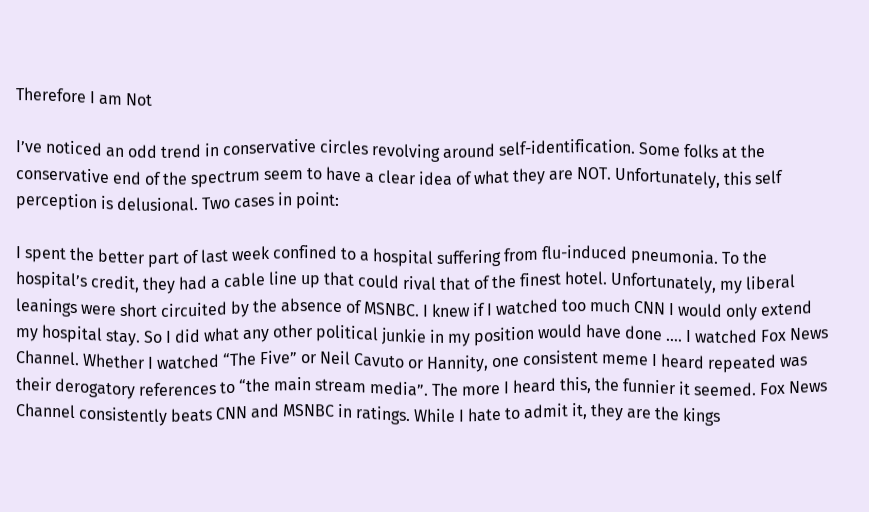Therefore I am Not

I’ve noticed an odd trend in conservative circles revolving around self-identification. Some folks at the conservative end of the spectrum seem to have a clear idea of what they are NOT. Unfortunately, this self perception is delusional. Two cases in point:

I spent the better part of last week confined to a hospital suffering from flu-induced pneumonia. To the hospital’s credit, they had a cable line up that could rival that of the finest hotel. Unfortunately, my liberal leanings were short circuited by the absence of MSNBC. I knew if I watched too much CNN I would only extend my hospital stay. So I did what any other political junkie in my position would have done …. I watched Fox News Channel. Whether I watched “The Five” or Neil Cavuto or Hannity, one consistent meme I heard repeated was their derogatory references to “the main stream media”. The more I heard this, the funnier it seemed. Fox News Channel consistently beats CNN and MSNBC in ratings. While I hate to admit it, they are the kings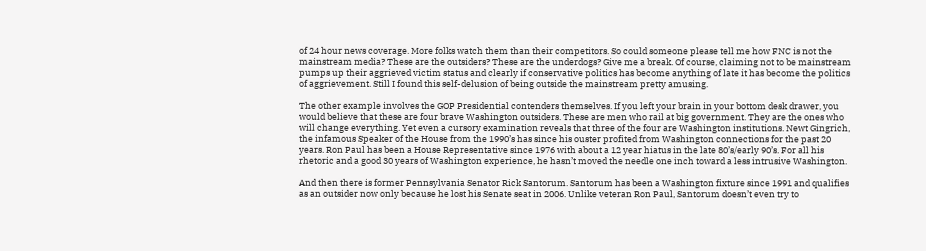of 24 hour news coverage. More folks watch them than their competitors. So could someone please tell me how FNC is not the mainstream media? These are the outsiders? These are the underdogs? Give me a break. Of course, claiming not to be mainstream pumps up their aggrieved victim status and clearly if conservative politics has become anything of late it has become the politics of aggrievement. Still I found this self-delusion of being outside the mainstream pretty amusing.

The other example involves the GOP Presidential contenders themselves. If you left your brain in your bottom desk drawer, you would believe that these are four brave Washington outsiders. These are men who rail at big government. They are the ones who will change everything. Yet even a cursory examination reveals that three of the four are Washington institutions. Newt Gingrich, the infamous Speaker of the House from the 1990’s has since his ouster profited from Washington connections for the past 20 years. Ron Paul has been a House Representative since 1976 with about a 12 year hiatus in the late 80’s/early 90’s. For all his rhetoric and a good 30 years of Washington experience, he hasn’t moved the needle one inch toward a less intrusive Washington.

And then there is former Pennsylvania Senator Rick Santorum. Santorum has been a Washington fixture since 1991 and qualifies as an outsider now only because he lost his Senate seat in 2006. Unlike veteran Ron Paul, Santorum doesn’t even try to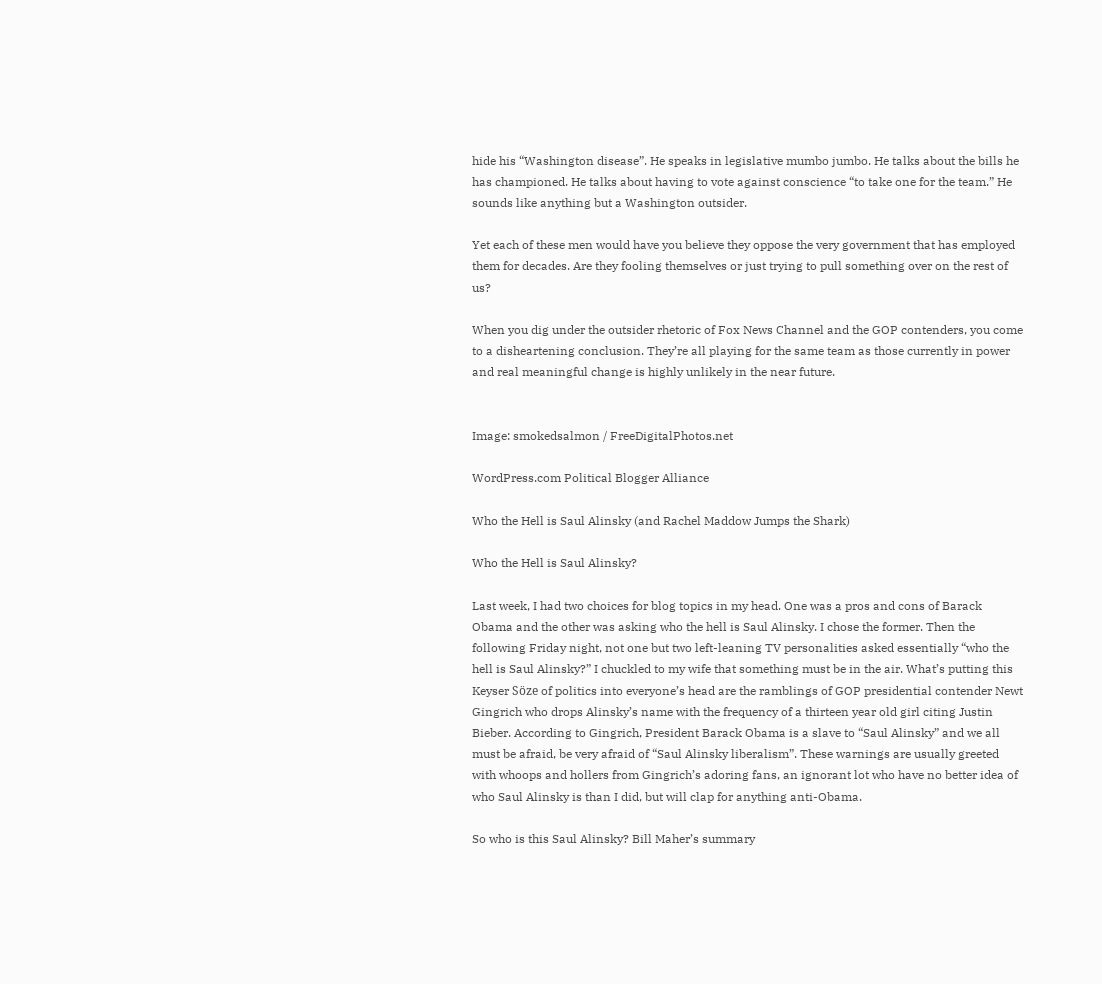hide his “Washington disease”. He speaks in legislative mumbo jumbo. He talks about the bills he has championed. He talks about having to vote against conscience “to take one for the team.” He sounds like anything but a Washington outsider.

Yet each of these men would have you believe they oppose the very government that has employed them for decades. Are they fooling themselves or just trying to pull something over on the rest of us?

When you dig under the outsider rhetoric of Fox News Channel and the GOP contenders, you come to a disheartening conclusion. They’re all playing for the same team as those currently in power and real meaningful change is highly unlikely in the near future.


Image: smokedsalmon / FreeDigitalPhotos.net

WordPress.com Political Blogger Alliance

Who the Hell is Saul Alinsky (and Rachel Maddow Jumps the Shark)

Who the Hell is Saul Alinsky?

Last week, I had two choices for blog topics in my head. One was a pros and cons of Barack Obama and the other was asking who the hell is Saul Alinsky. I chose the former. Then the following Friday night, not one but two left-leaning TV personalities asked essentially “who the hell is Saul Alinsky?” I chuckled to my wife that something must be in the air. What’s putting this Keyser Söze of politics into everyone’s head are the ramblings of GOP presidential contender Newt Gingrich who drops Alinsky’s name with the frequency of a thirteen year old girl citing Justin Bieber. According to Gingrich, President Barack Obama is a slave to “Saul Alinsky” and we all must be afraid, be very afraid of “Saul Alinsky liberalism”. These warnings are usually greeted with whoops and hollers from Gingrich’s adoring fans, an ignorant lot who have no better idea of who Saul Alinsky is than I did, but will clap for anything anti-Obama.

So who is this Saul Alinsky? Bill Maher’s summary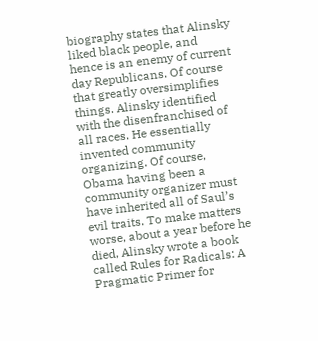biography states that Alinsky liked black people, and hence is an enemy of current day Republicans. Of course that greatly oversimplifies things. Alinsky identified with the disenfranchised of all races. He essentially invented community organizing. Of course, Obama having been a community organizer must have inherited all of Saul’s evil traits. To make matters worse, about a year before he died, Alinsky wrote a book called Rules for Radicals: A Pragmatic Primer for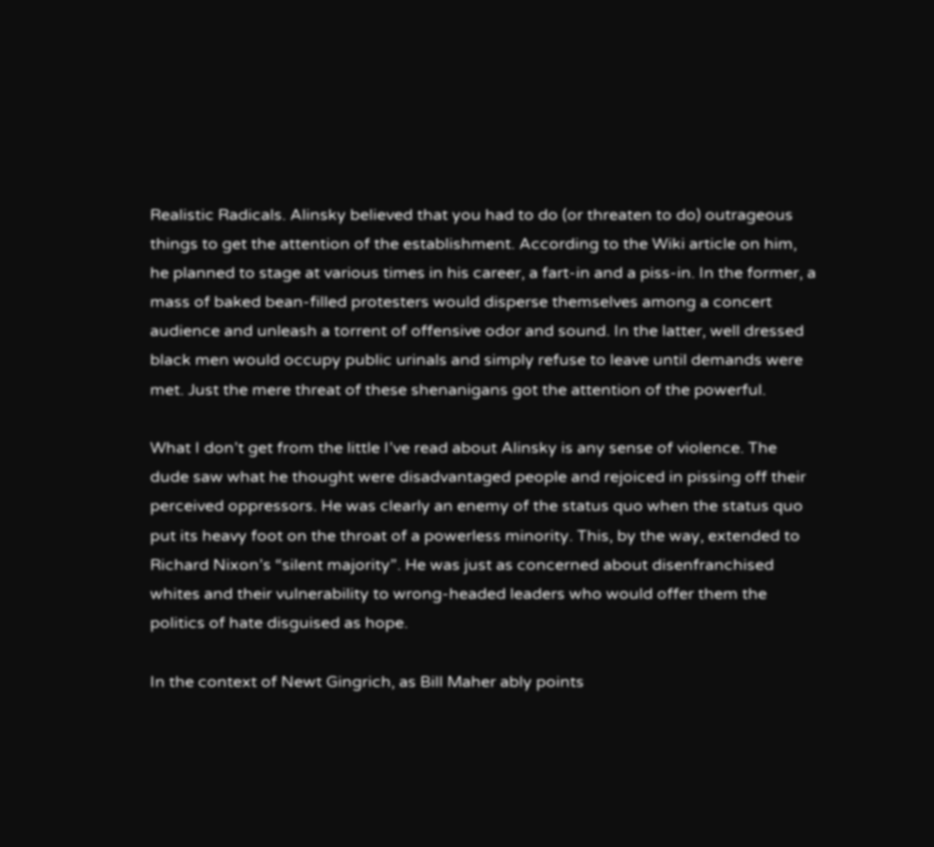Realistic Radicals. Alinsky believed that you had to do (or threaten to do) outrageous things to get the attention of the establishment. According to the Wiki article on him, he planned to stage at various times in his career, a fart-in and a piss-in. In the former, a mass of baked bean-filled protesters would disperse themselves among a concert audience and unleash a torrent of offensive odor and sound. In the latter, well dressed black men would occupy public urinals and simply refuse to leave until demands were met. Just the mere threat of these shenanigans got the attention of the powerful.

What I don’t get from the little I’ve read about Alinsky is any sense of violence. The dude saw what he thought were disadvantaged people and rejoiced in pissing off their perceived oppressors. He was clearly an enemy of the status quo when the status quo put its heavy foot on the throat of a powerless minority. This, by the way, extended to Richard Nixon’s “silent majority”. He was just as concerned about disenfranchised whites and their vulnerability to wrong-headed leaders who would offer them the politics of hate disguised as hope.

In the context of Newt Gingrich, as Bill Maher ably points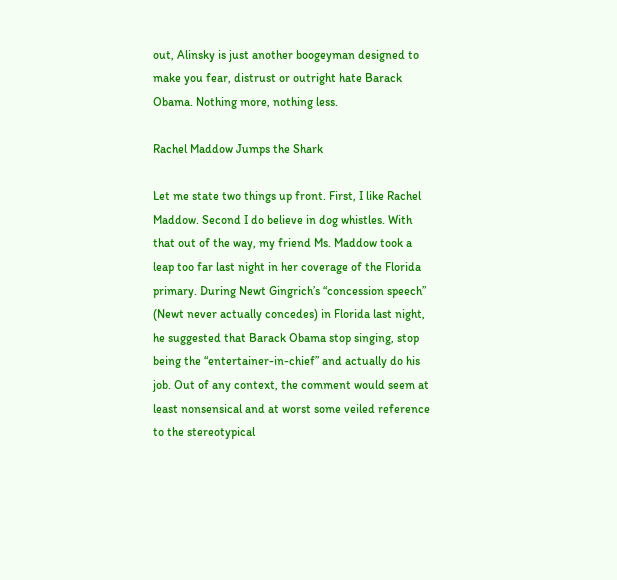out, Alinsky is just another boogeyman designed to make you fear, distrust or outright hate Barack Obama. Nothing more, nothing less.

Rachel Maddow Jumps the Shark

Let me state two things up front. First, I like Rachel Maddow. Second I do believe in dog whistles. With that out of the way, my friend Ms. Maddow took a leap too far last night in her coverage of the Florida primary. During Newt Gingrich’s “concession speech” (Newt never actually concedes) in Florida last night, he suggested that Barack Obama stop singing, stop being the “entertainer-in-chief” and actually do his job. Out of any context, the comment would seem at least nonsensical and at worst some veiled reference to the stereotypical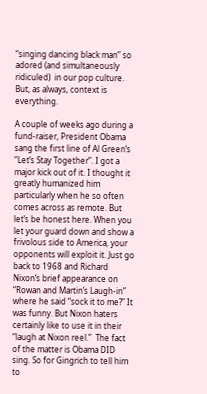“singing dancing black man” so adored (and simultaneously ridiculed)  in our pop culture. But, as always, context is everything.

A couple of weeks ago during a fund-raiser, President Obama sang the first line of Al Green’s “Let’s Stay Together”. I got a major kick out of it. I thought it greatly humanized him particularly when he so often comes across as remote. But let’s be honest here. When you let your guard down and show a frivolous side to America, your opponents will exploit it. Just go back to 1968 and Richard Nixon’s brief appearance on “Rowan and Martin’s Laugh-in” where he said “sock it to me?” It was funny. But Nixon haters certainly like to use it in their “laugh at Nixon reel.”  The fact of the matter is Obama DID sing. So for Gingrich to tell him to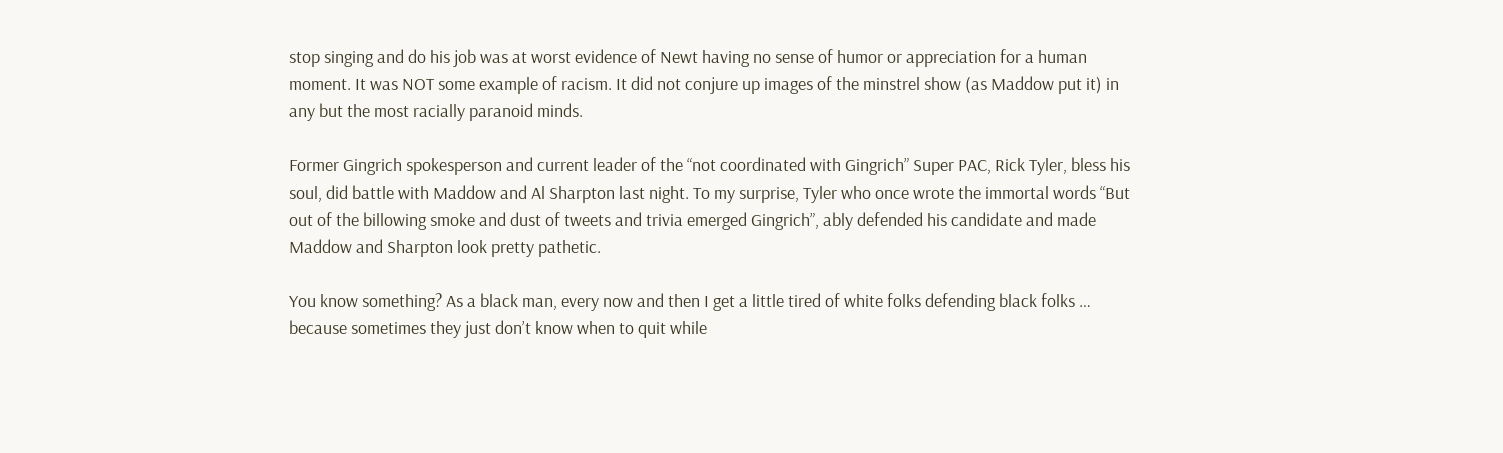stop singing and do his job was at worst evidence of Newt having no sense of humor or appreciation for a human moment. It was NOT some example of racism. It did not conjure up images of the minstrel show (as Maddow put it) in any but the most racially paranoid minds.

Former Gingrich spokesperson and current leader of the “not coordinated with Gingrich” Super PAC, Rick Tyler, bless his soul, did battle with Maddow and Al Sharpton last night. To my surprise, Tyler who once wrote the immortal words “But out of the billowing smoke and dust of tweets and trivia emerged Gingrich”, ably defended his candidate and made Maddow and Sharpton look pretty pathetic.

You know something? As a black man, every now and then I get a little tired of white folks defending black folks … because sometimes they just don’t know when to quit while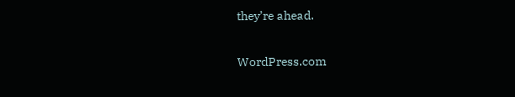they’re ahead.


WordPress.com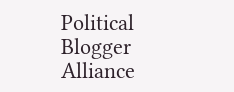Political Blogger Alliance